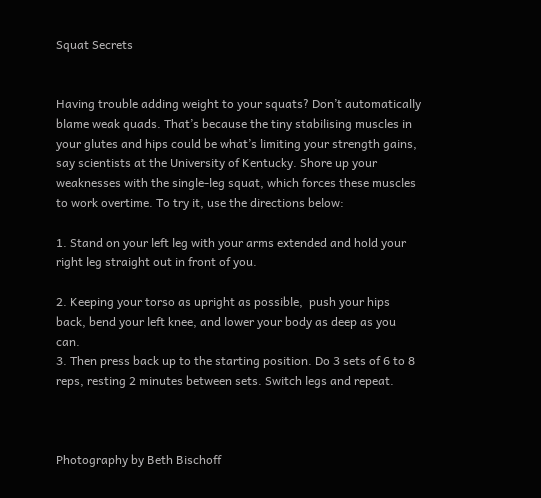Squat Secrets


Having trouble adding weight to your squats? Don’t automatically blame weak quads. That’s because the tiny stabilising muscles in your glutes and hips could be what’s limiting your strength gains, say scientists at the University of Kentucky. Shore up your weaknesses with the single-leg squat, which forces these muscles to work overtime. To try it, use the directions below:

1. Stand on your left leg with your arms extended and hold your right leg straight out in front of you.

2. Keeping your torso as upright as possible,  push your hips back, bend your left knee, and lower your body as deep as you can.
3. Then press back up to the starting position. Do 3 sets of 6 to 8 reps, resting 2 minutes between sets. Switch legs and repeat.



Photography by Beth Bischoff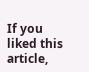If you liked this article,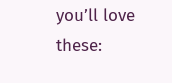you’ll love these: